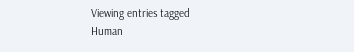Viewing entries tagged
Human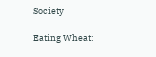Society

Eating Wheat: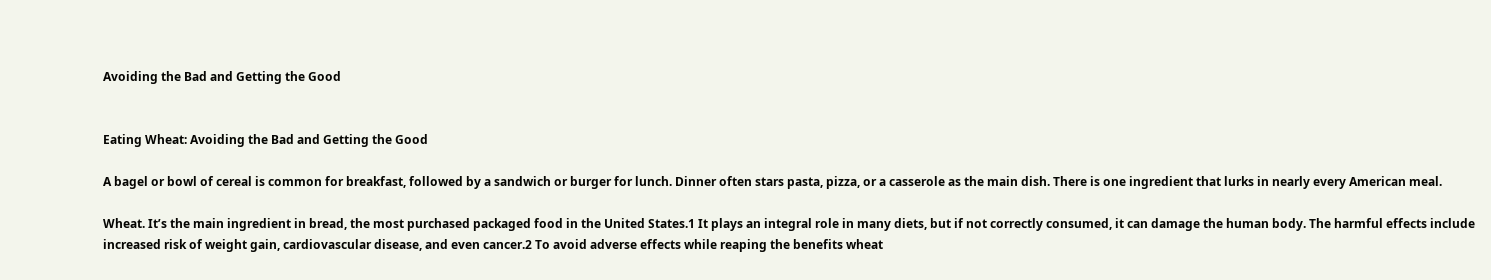Avoiding the Bad and Getting the Good


Eating Wheat: Avoiding the Bad and Getting the Good

A bagel or bowl of cereal is common for breakfast, followed by a sandwich or burger for lunch. Dinner often stars pasta, pizza, or a casserole as the main dish. There is one ingredient that lurks in nearly every American meal.

Wheat. It’s the main ingredient in bread, the most purchased packaged food in the United States.1 It plays an integral role in many diets, but if not correctly consumed, it can damage the human body. The harmful effects include increased risk of weight gain, cardiovascular disease, and even cancer.2 To avoid adverse effects while reaping the benefits wheat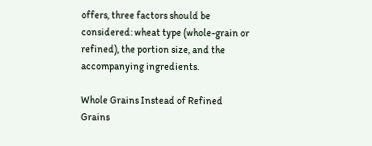offers, three factors should be considered: wheat type (whole-grain or refined), the portion size, and the accompanying ingredients.

Whole Grains Instead of Refined Grains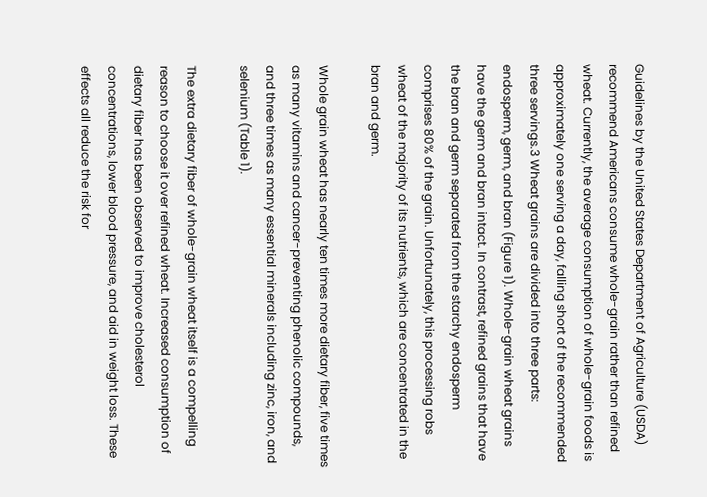Guidelines by the United States Department of Agriculture (USDA) recommend Americans consume whole-grain rather than refined wheat. Currently, the average consumption of whole-grain foods is approximately one serving a day, falling short of the recommended three servings.3 Wheat grains are divided into three parts: endosperm, germ, and bran (Figure 1). Whole-grain wheat grains have the germ and bran intact. In contrast, refined grains that have the bran and germ separated from the starchy endosperm comprises 80% of the grain. Unfortunately, this processing robs wheat of the majority of its nutrients, which are concentrated in the bran and germ.

Whole grain wheat has nearly ten times more dietary fiber, five times as many vitamins and cancer-preventing phenolic compounds, and three times as many essential minerals including zinc, iron, and selenium (Table 1).

The extra dietary fiber of whole-grain wheat itself is a compelling reason to choose it over refined wheat. Increased consumption of dietary fiber has been observed to improve cholesterol concentrations, lower blood pressure, and aid in weight loss. These effects all reduce the risk for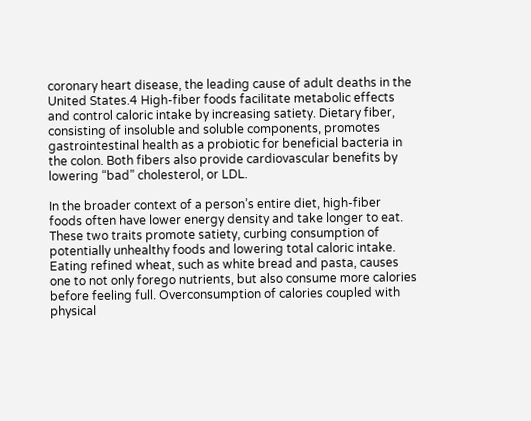coronary heart disease, the leading cause of adult deaths in the United States.4 High-fiber foods facilitate metabolic effects and control caloric intake by increasing satiety. Dietary fiber, consisting of insoluble and soluble components, promotes gastrointestinal health as a probiotic for beneficial bacteria in the colon. Both fibers also provide cardiovascular benefits by lowering “bad” cholesterol, or LDL.

In the broader context of a person’s entire diet, high-fiber foods often have lower energy density and take longer to eat. These two traits promote satiety, curbing consumption of potentially unhealthy foods and lowering total caloric intake. Eating refined wheat, such as white bread and pasta, causes one to not only forego nutrients, but also consume more calories before feeling full. Overconsumption of calories coupled with physical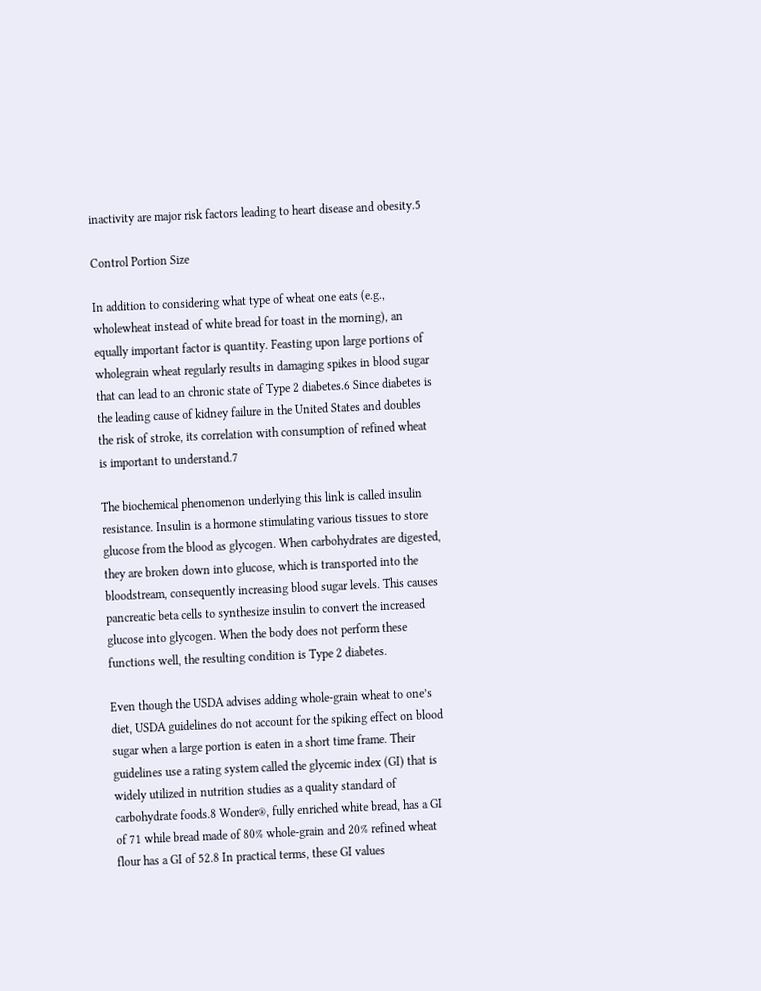inactivity are major risk factors leading to heart disease and obesity.5

Control Portion Size

In addition to considering what type of wheat one eats (e.g., wholewheat instead of white bread for toast in the morning), an equally important factor is quantity. Feasting upon large portions of wholegrain wheat regularly results in damaging spikes in blood sugar that can lead to an chronic state of Type 2 diabetes.6 Since diabetes is the leading cause of kidney failure in the United States and doubles the risk of stroke, its correlation with consumption of refined wheat is important to understand.7

The biochemical phenomenon underlying this link is called insulin resistance. Insulin is a hormone stimulating various tissues to store glucose from the blood as glycogen. When carbohydrates are digested, they are broken down into glucose, which is transported into the bloodstream, consequently increasing blood sugar levels. This causes pancreatic beta cells to synthesize insulin to convert the increased glucose into glycogen. When the body does not perform these functions well, the resulting condition is Type 2 diabetes.

Even though the USDA advises adding whole-grain wheat to one’s diet, USDA guidelines do not account for the spiking effect on blood sugar when a large portion is eaten in a short time frame. Their guidelines use a rating system called the glycemic index (GI) that is widely utilized in nutrition studies as a quality standard of carbohydrate foods.8 Wonder®, fully enriched white bread, has a GI of 71 while bread made of 80% whole-grain and 20% refined wheat flour has a GI of 52.8 In practical terms, these GI values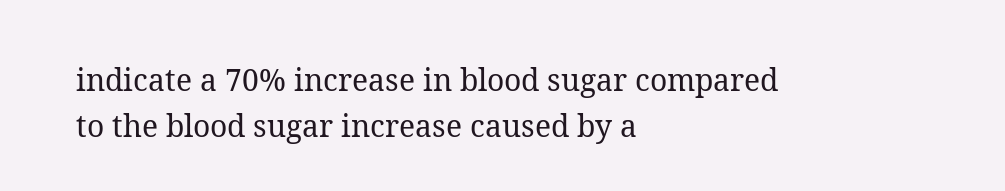indicate a 70% increase in blood sugar compared to the blood sugar increase caused by a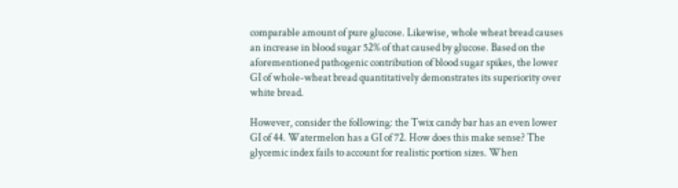comparable amount of pure glucose. Likewise, whole wheat bread causes an increase in blood sugar 52% of that caused by glucose. Based on the aforementioned pathogenic contribution of blood sugar spikes, the lower GI of whole-wheat bread quantitatively demonstrates its superiority over white bread.

However, consider the following: the Twix candy bar has an even lower GI of 44. Watermelon has a GI of 72. How does this make sense? The glycemic index fails to account for realistic portion sizes. When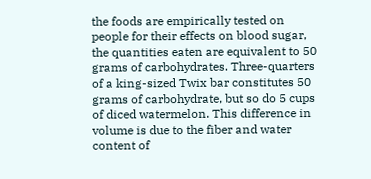the foods are empirically tested on people for their effects on blood sugar, the quantities eaten are equivalent to 50 grams of carbohydrates. Three-quarters of a king-sized Twix bar constitutes 50 grams of carbohydrate, but so do 5 cups of diced watermelon. This difference in volume is due to the fiber and water content of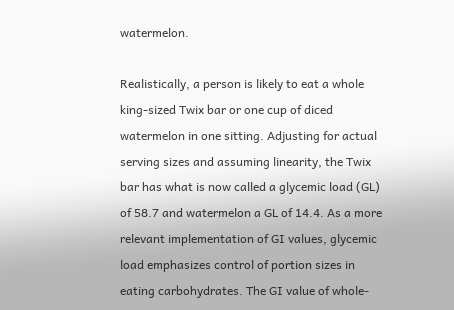watermelon.

Realistically, a person is likely to eat a whole king-sized Twix bar or one cup of diced watermelon in one sitting. Adjusting for actual serving sizes and assuming linearity, the Twix bar has what is now called a glycemic load (GL) of 58.7 and watermelon a GL of 14.4. As a more relevant implementation of GI values, glycemic load emphasizes control of portion sizes in eating carbohydrates. The GI value of whole-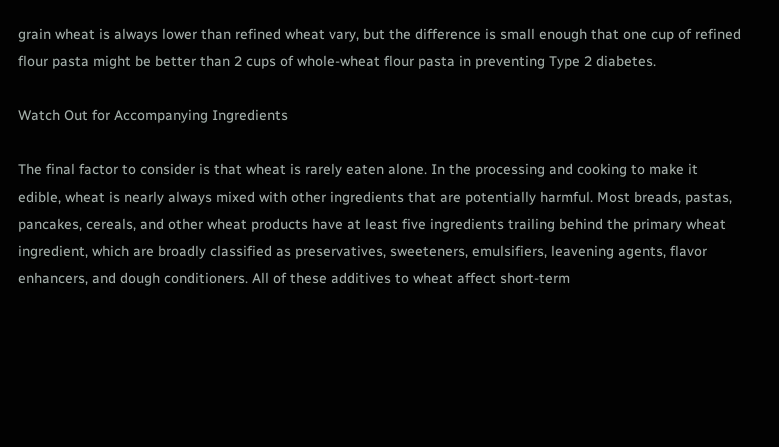grain wheat is always lower than refined wheat vary, but the difference is small enough that one cup of refined flour pasta might be better than 2 cups of whole-wheat flour pasta in preventing Type 2 diabetes.

Watch Out for Accompanying Ingredients

The final factor to consider is that wheat is rarely eaten alone. In the processing and cooking to make it edible, wheat is nearly always mixed with other ingredients that are potentially harmful. Most breads, pastas, pancakes, cereals, and other wheat products have at least five ingredients trailing behind the primary wheat ingredient, which are broadly classified as preservatives, sweeteners, emulsifiers, leavening agents, flavor enhancers, and dough conditioners. All of these additives to wheat affect short-term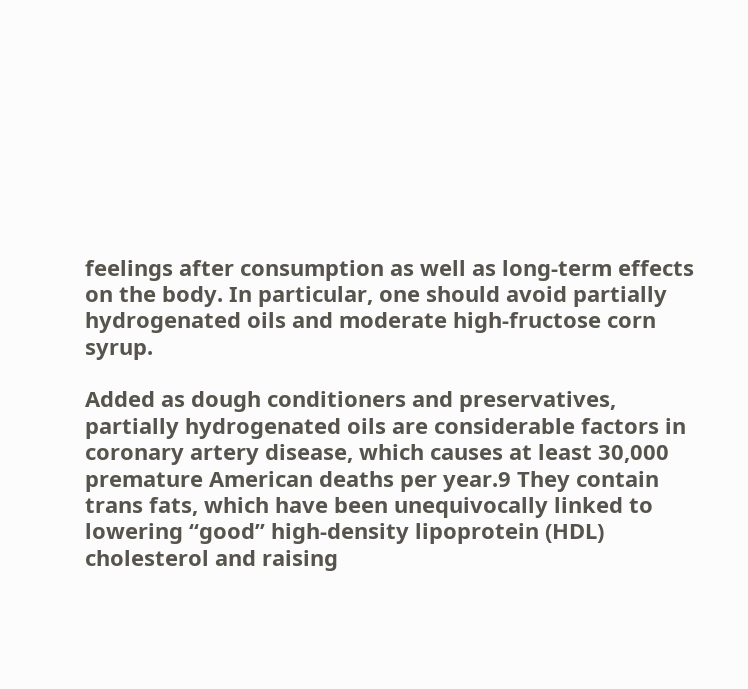feelings after consumption as well as long-term effects on the body. In particular, one should avoid partially hydrogenated oils and moderate high-fructose corn syrup.

Added as dough conditioners and preservatives, partially hydrogenated oils are considerable factors in coronary artery disease, which causes at least 30,000 premature American deaths per year.9 They contain trans fats, which have been unequivocally linked to lowering “good” high-density lipoprotein (HDL) cholesterol and raising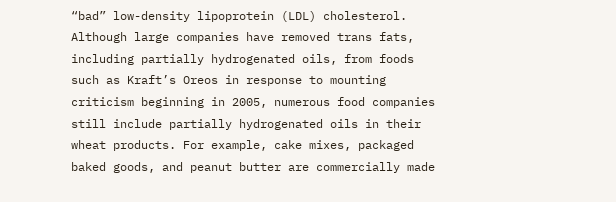“bad” low-density lipoprotein (LDL) cholesterol. Although large companies have removed trans fats, including partially hydrogenated oils, from foods such as Kraft’s Oreos in response to mounting criticism beginning in 2005, numerous food companies still include partially hydrogenated oils in their wheat products. For example, cake mixes, packaged baked goods, and peanut butter are commercially made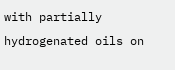with partially hydrogenated oils on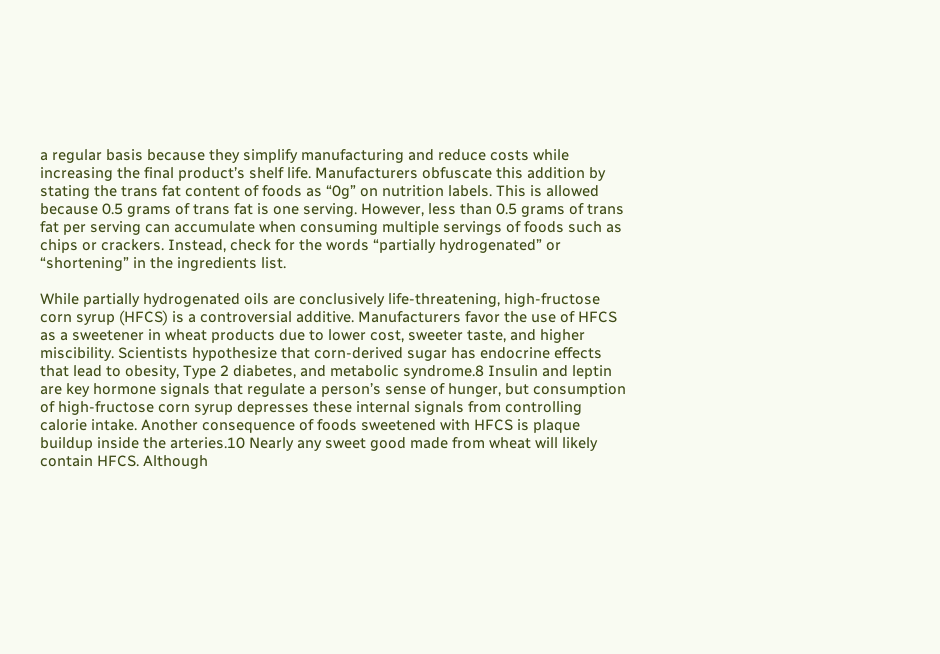a regular basis because they simplify manufacturing and reduce costs while increasing the final product’s shelf life. Manufacturers obfuscate this addition by stating the trans fat content of foods as “0g” on nutrition labels. This is allowed because 0.5 grams of trans fat is one serving. However, less than 0.5 grams of trans fat per serving can accumulate when consuming multiple servings of foods such as chips or crackers. Instead, check for the words “partially hydrogenated” or “shortening” in the ingredients list.

While partially hydrogenated oils are conclusively life-threatening, high-fructose corn syrup (HFCS) is a controversial additive. Manufacturers favor the use of HFCS as a sweetener in wheat products due to lower cost, sweeter taste, and higher miscibility. Scientists hypothesize that corn-derived sugar has endocrine effects that lead to obesity, Type 2 diabetes, and metabolic syndrome.8 Insulin and leptin are key hormone signals that regulate a person’s sense of hunger, but consumption of high-fructose corn syrup depresses these internal signals from controlling calorie intake. Another consequence of foods sweetened with HFCS is plaque buildup inside the arteries.10 Nearly any sweet good made from wheat will likely contain HFCS. Although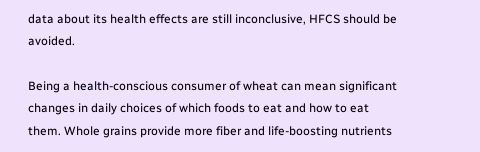data about its health effects are still inconclusive, HFCS should be avoided.

Being a health-conscious consumer of wheat can mean significant changes in daily choices of which foods to eat and how to eat them. Whole grains provide more fiber and life-boosting nutrients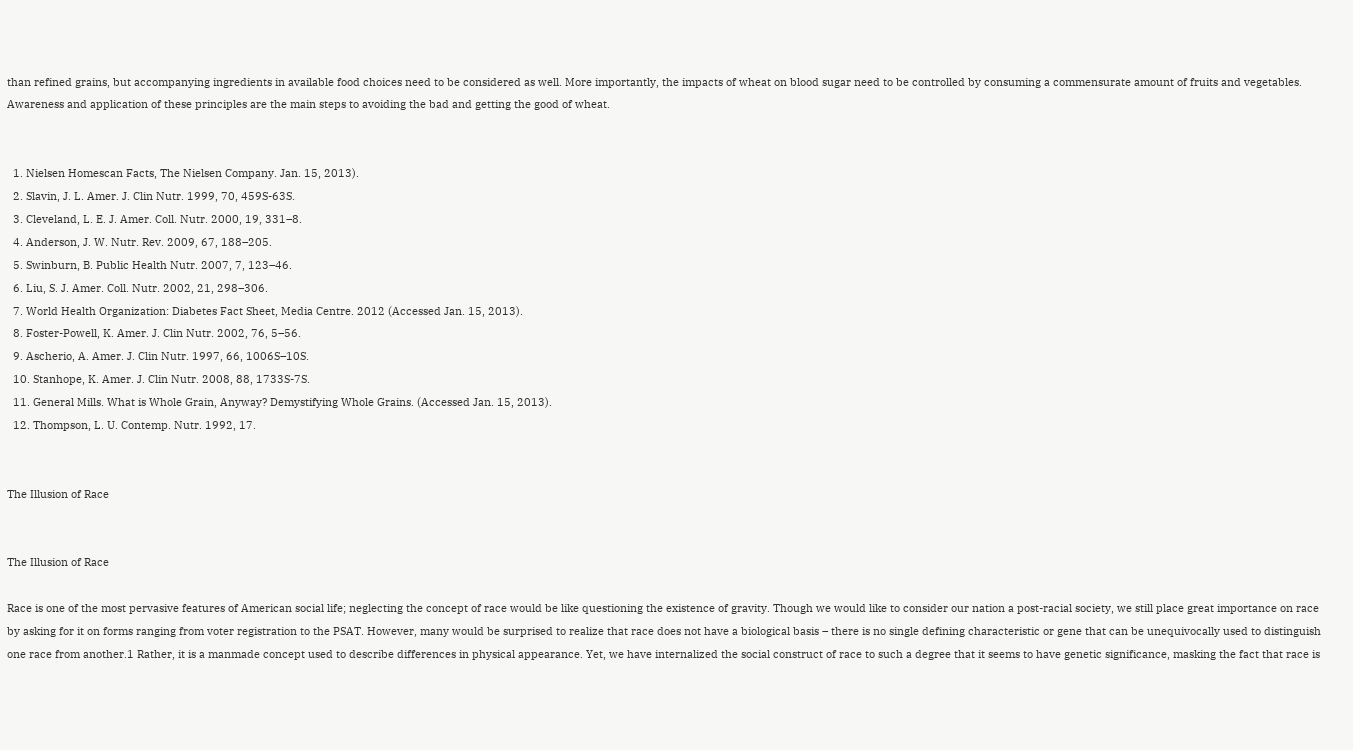than refined grains, but accompanying ingredients in available food choices need to be considered as well. More importantly, the impacts of wheat on blood sugar need to be controlled by consuming a commensurate amount of fruits and vegetables. Awareness and application of these principles are the main steps to avoiding the bad and getting the good of wheat.


  1. Nielsen Homescan Facts, The Nielsen Company. Jan. 15, 2013).
  2. Slavin, J. L. Amer. J. Clin Nutr. 1999, 70, 459S-63S.
  3. Cleveland, L. E. J. Amer. Coll. Nutr. 2000, 19, 331–8.
  4. Anderson, J. W. Nutr. Rev. 2009, 67, 188–205.
  5. Swinburn, B. Public Health Nutr. 2007, 7, 123–46.
  6. Liu, S. J. Amer. Coll. Nutr. 2002, 21, 298–306.
  7. World Health Organization: Diabetes Fact Sheet, Media Centre. 2012 (Accessed Jan. 15, 2013).
  8. Foster-Powell, K. Amer. J. Clin Nutr. 2002, 76, 5–56.
  9. Ascherio, A. Amer. J. Clin Nutr. 1997, 66, 1006S–10S.
  10. Stanhope, K. Amer. J. Clin Nutr. 2008, 88, 1733S-7S.
  11. General Mills. What is Whole Grain, Anyway? Demystifying Whole Grains. (Accessed Jan. 15, 2013).
  12. Thompson, L. U. Contemp. Nutr. 1992, 17.


The Illusion of Race


The Illusion of Race

Race is one of the most pervasive features of American social life; neglecting the concept of race would be like questioning the existence of gravity. Though we would like to consider our nation a post-racial society, we still place great importance on race by asking for it on forms ranging from voter registration to the PSAT. However, many would be surprised to realize that race does not have a biological basis – there is no single defining characteristic or gene that can be unequivocally used to distinguish one race from another.1 Rather, it is a manmade concept used to describe differences in physical appearance. Yet, we have internalized the social construct of race to such a degree that it seems to have genetic significance, masking the fact that race is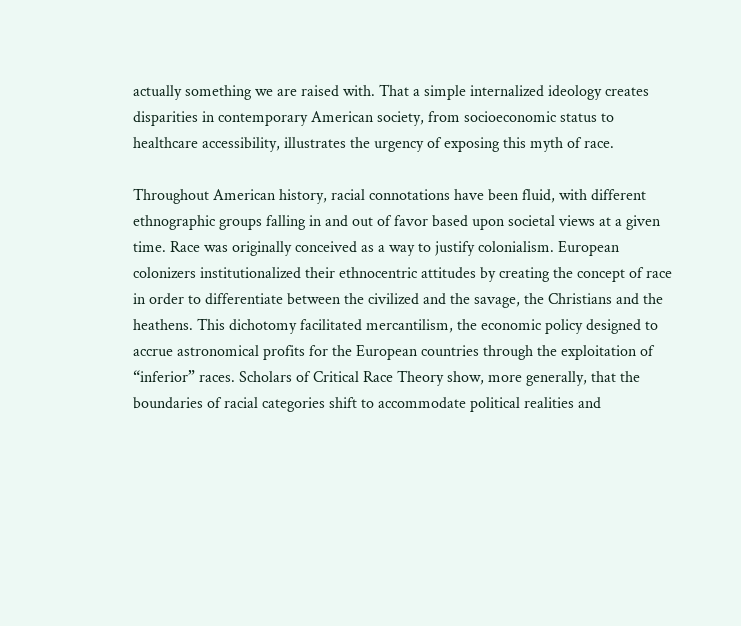actually something we are raised with. That a simple internalized ideology creates disparities in contemporary American society, from socioeconomic status to healthcare accessibility, illustrates the urgency of exposing this myth of race.

Throughout American history, racial connotations have been fluid, with different ethnographic groups falling in and out of favor based upon societal views at a given time. Race was originally conceived as a way to justify colonialism. European colonizers institutionalized their ethnocentric attitudes by creating the concept of race in order to differentiate between the civilized and the savage, the Christians and the heathens. This dichotomy facilitated mercantilism, the economic policy designed to accrue astronomical profits for the European countries through the exploitation of “inferior” races. Scholars of Critical Race Theory show, more generally, that the boundaries of racial categories shift to accommodate political realities and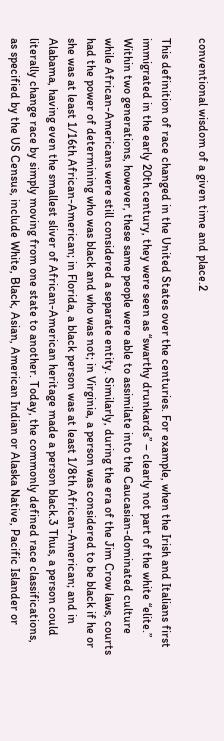conventional wisdom of a given time and place.2

This definition of race changed in the United States over the centuries. For example, when the Irish and Italians first immigrated in the early 20th century, they were seen as “swarthy drunkards” – clearly not part of the white “elite.” Within two generations, however, these same people were able to assimilate into the Caucasian-dominated culture while African-Americans were still considered a separate entity. Similarly, during the era of the Jim Crow laws, courts had the power of determining who was black and who was not; in Virginia, a person was considered to be black if he or she was at least 1/16th African-American; in Florida, a black person was at least 1/8th African-American; and in Alabama, having even the smallest sliver of African-American heritage made a person black.3 Thus, a person could literally change race by simply moving from one state to another. Today, the commonly defined race classifications, as specified by the US Census, include White, Black, Asian, American Indian or Alaska Native, Pacific Islander or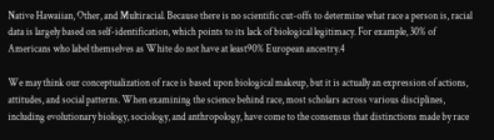Native Hawaiian, Other, and Multiracial. Because there is no scientific cut-offs to determine what race a person is, racial data is largely based on self-identification, which points to its lack of biological legitimacy. For example, 30% of Americans who label themselves as White do not have at least90% European ancestry.4

We may think our conceptualization of race is based upon biological makeup, but it is actually an expression of actions, attitudes, and social patterns. When examining the science behind race, most scholars across various disciplines, including evolutionary biology, sociology, and anthropology, have come to the consensus that distinctions made by race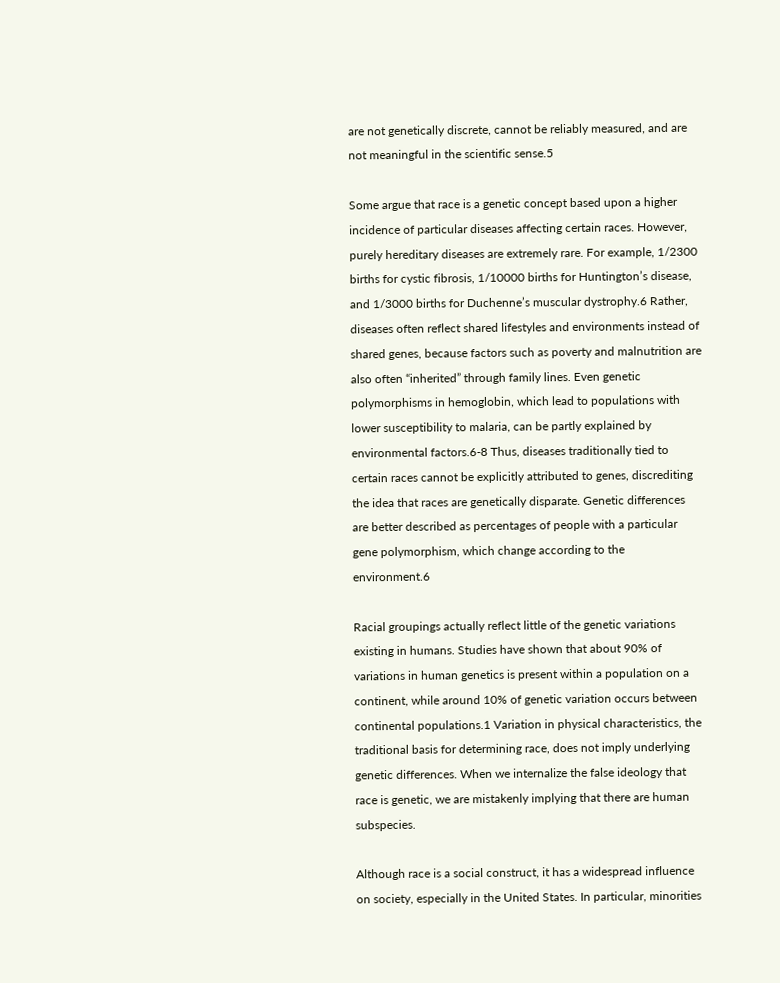are not genetically discrete, cannot be reliably measured, and are not meaningful in the scientific sense.5

Some argue that race is a genetic concept based upon a higher incidence of particular diseases affecting certain races. However, purely hereditary diseases are extremely rare. For example, 1/2300 births for cystic fibrosis, 1/10000 births for Huntington’s disease, and 1/3000 births for Duchenne’s muscular dystrophy.6 Rather, diseases often reflect shared lifestyles and environments instead of shared genes, because factors such as poverty and malnutrition are also often “inherited” through family lines. Even genetic polymorphisms in hemoglobin, which lead to populations with lower susceptibility to malaria, can be partly explained by environmental factors.6-8 Thus, diseases traditionally tied to certain races cannot be explicitly attributed to genes, discrediting the idea that races are genetically disparate. Genetic differences are better described as percentages of people with a particular gene polymorphism, which change according to the environment.6

Racial groupings actually reflect little of the genetic variations existing in humans. Studies have shown that about 90% of variations in human genetics is present within a population on a continent, while around 10% of genetic variation occurs between continental populations.1 Variation in physical characteristics, the traditional basis for determining race, does not imply underlying genetic differences. When we internalize the false ideology that race is genetic, we are mistakenly implying that there are human subspecies.

Although race is a social construct, it has a widespread influence on society, especially in the United States. In particular, minorities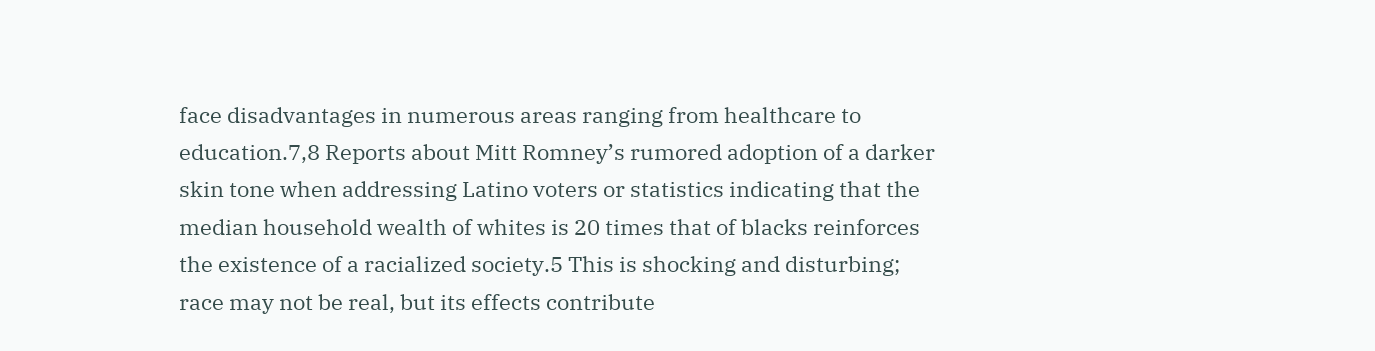face disadvantages in numerous areas ranging from healthcare to education.7,8 Reports about Mitt Romney’s rumored adoption of a darker skin tone when addressing Latino voters or statistics indicating that the median household wealth of whites is 20 times that of blacks reinforces the existence of a racialized society.5 This is shocking and disturbing; race may not be real, but its effects contribute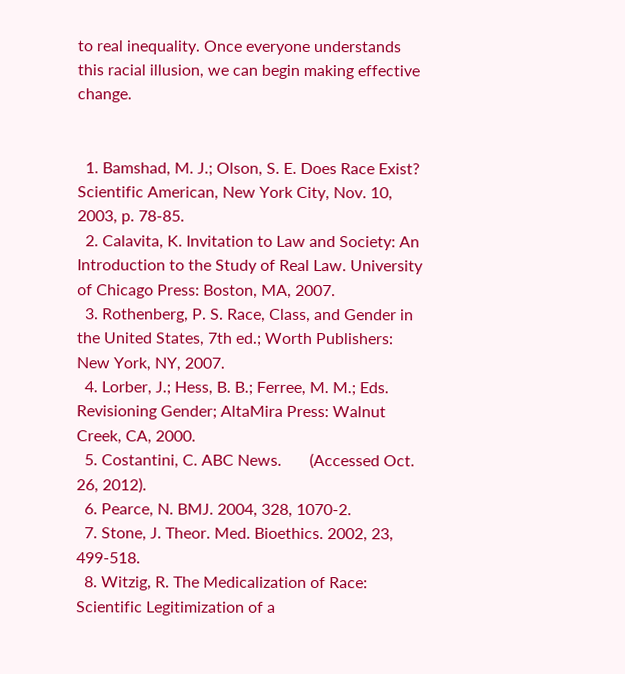to real inequality. Once everyone understands this racial illusion, we can begin making effective change.


  1. Bamshad, M. J.; Olson, S. E. Does Race Exist? Scientific American, New York City, Nov. 10, 2003, p. 78-85.
  2. Calavita, K. Invitation to Law and Society: An Introduction to the Study of Real Law. University of Chicago Press: Boston, MA, 2007.
  3. Rothenberg, P. S. Race, Class, and Gender in the United States, 7th ed.; Worth Publishers: New York, NY, 2007.
  4. Lorber, J.; Hess, B. B.; Ferree, M. M.; Eds. Revisioning Gender; AltaMira Press: Walnut Creek, CA, 2000.
  5. Costantini, C. ABC News.       (Accessed Oct. 26, 2012).
  6. Pearce, N. BMJ. 2004, 328, 1070-2.
  7. Stone, J. Theor. Med. Bioethics. 2002, 23, 499-518.
  8. Witzig, R. The Medicalization of Race: Scientific Legitimization of a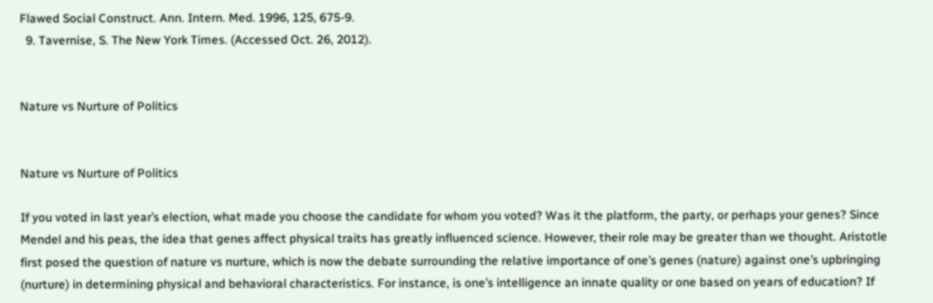Flawed Social Construct. Ann. Intern. Med. 1996, 125, 675-9.
  9. Tavernise, S. The New York Times. (Accessed Oct. 26, 2012).


Nature vs Nurture of Politics


Nature vs Nurture of Politics

If you voted in last year’s election, what made you choose the candidate for whom you voted? Was it the platform, the party, or perhaps your genes? Since Mendel and his peas, the idea that genes affect physical traits has greatly influenced science. However, their role may be greater than we thought. Aristotle first posed the question of nature vs nurture, which is now the debate surrounding the relative importance of one’s genes (nature) against one’s upbringing (nurture) in determining physical and behavioral characteristics. For instance, is one’s intelligence an innate quality or one based on years of education? If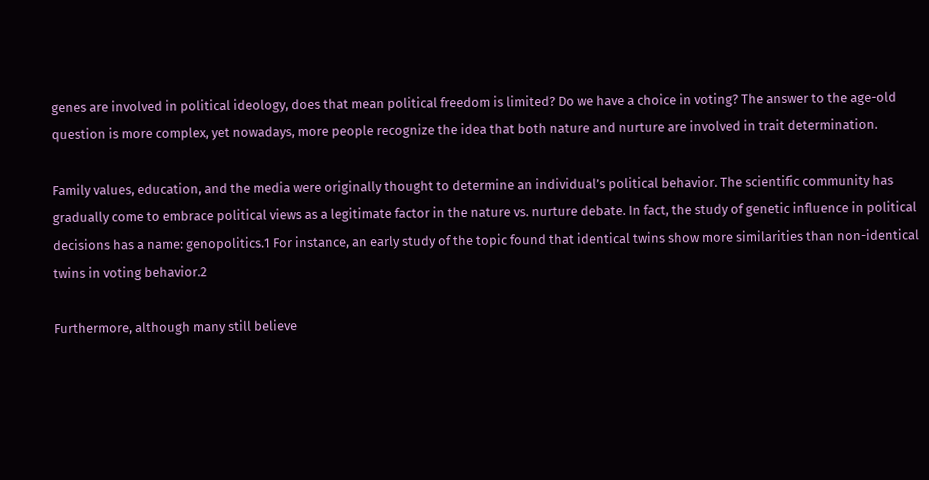genes are involved in political ideology, does that mean political freedom is limited? Do we have a choice in voting? The answer to the age-old question is more complex, yet nowadays, more people recognize the idea that both nature and nurture are involved in trait determination.

Family values, education, and the media were originally thought to determine an individual’s political behavior. The scientific community has gradually come to embrace political views as a legitimate factor in the nature vs. nurture debate. In fact, the study of genetic influence in political decisions has a name: genopolitics.1 For instance, an early study of the topic found that identical twins show more similarities than non-identical twins in voting behavior.2

Furthermore, although many still believe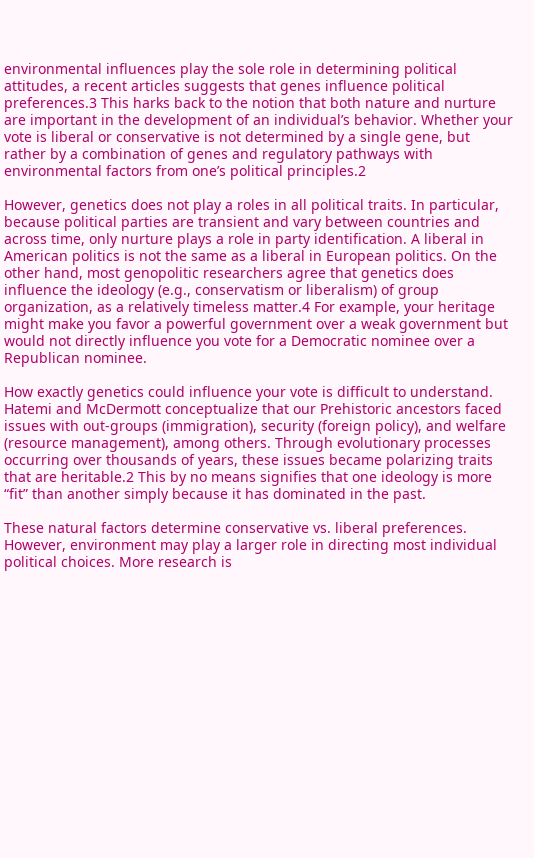environmental influences play the sole role in determining political attitudes, a recent articles suggests that genes influence political preferences.3 This harks back to the notion that both nature and nurture are important in the development of an individual’s behavior. Whether your vote is liberal or conservative is not determined by a single gene, but rather by a combination of genes and regulatory pathways with environmental factors from one’s political principles.2

However, genetics does not play a roles in all political traits. In particular, because political parties are transient and vary between countries and across time, only nurture plays a role in party identification. A liberal in American politics is not the same as a liberal in European politics. On the other hand, most genopolitic researchers agree that genetics does influence the ideology (e.g., conservatism or liberalism) of group organization, as a relatively timeless matter.4 For example, your heritage might make you favor a powerful government over a weak government but would not directly influence you vote for a Democratic nominee over a Republican nominee.

How exactly genetics could influence your vote is difficult to understand. Hatemi and McDermott conceptualize that our Prehistoric ancestors faced issues with out-groups (immigration), security (foreign policy), and welfare (resource management), among others. Through evolutionary processes occurring over thousands of years, these issues became polarizing traits that are heritable.2 This by no means signifies that one ideology is more “fit” than another simply because it has dominated in the past.

These natural factors determine conservative vs. liberal preferences. However, environment may play a larger role in directing most individual political choices. More research is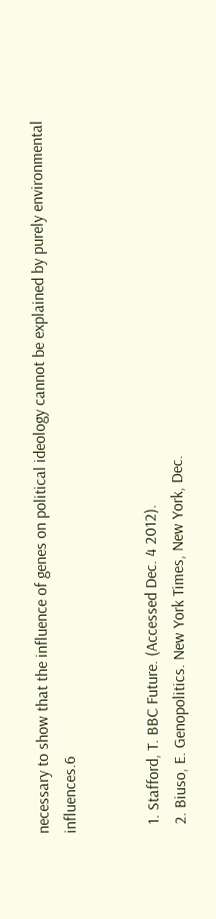necessary to show that the influence of genes on political ideology cannot be explained by purely environmental influences.6


  1. Stafford, T. BBC Future. (Accessed Dec. 4 2012).
  2. Biuso, E. Genopolitics. New York Times, New York, Dec.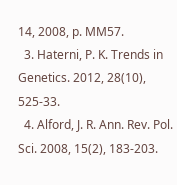14, 2008, p. MM57.
  3. Haterni, P. K. Trends in Genetics. 2012, 28(10), 525-33.
  4. Alford, J. R. Ann. Rev. Pol. Sci. 2008, 15(2), 183-203.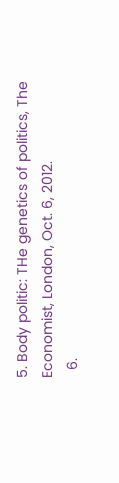5. Body politic: THe genetics of politics, The Economist, London, Oct. 6, 2012.
  6.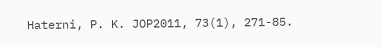Haterni, P. K. JOP2011, 73(1), 271-85.